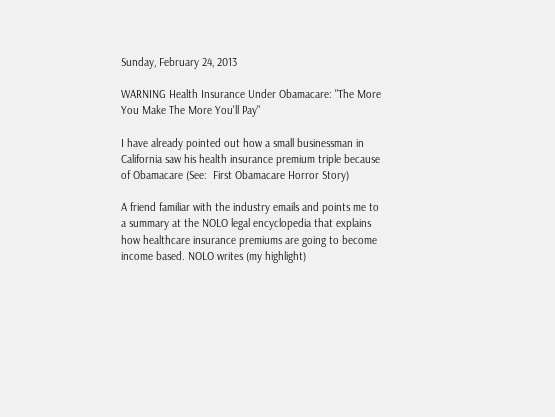Sunday, February 24, 2013

WARNING Health Insurance Under Obamacare: "The More You Make The More You'll Pay"

I have already pointed out how a small businessman in California saw his health insurance premium triple because of Obamacare (See:  First Obamacare Horror Story)

A friend familiar with the industry emails and points me to a summary at the NOLO legal encyclopedia that explains how healthcare insurance premiums are going to become income based. NOLO writes (my highlight)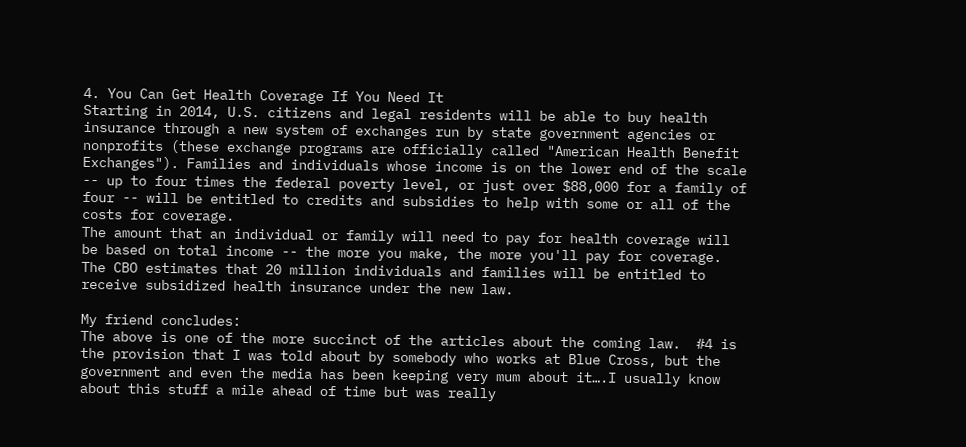4. You Can Get Health Coverage If You Need It
Starting in 2014, U.S. citizens and legal residents will be able to buy health insurance through a new system of exchanges run by state government agencies or nonprofits (these exchange programs are officially called "American Health Benefit Exchanges"). Families and individuals whose income is on the lower end of the scale -- up to four times the federal poverty level, or just over $88,000 for a family of four -- will be entitled to credits and subsidies to help with some or all of the costs for coverage.
The amount that an individual or family will need to pay for health coverage will be based on total income -- the more you make, the more you'll pay for coverage. The CBO estimates that 20 million individuals and families will be entitled to receive subsidized health insurance under the new law.

My friend concludes:
The above is one of the more succinct of the articles about the coming law.  #4 is the provision that I was told about by somebody who works at Blue Cross, but the government and even the media has been keeping very mum about it….I usually know about this stuff a mile ahead of time but was really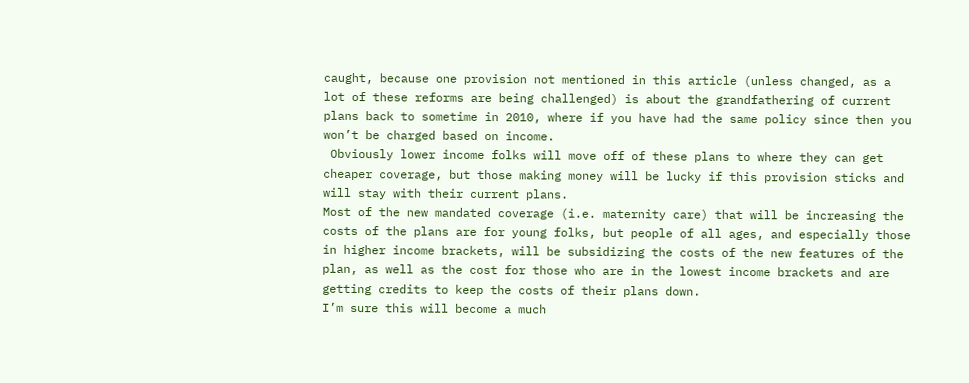caught, because one provision not mentioned in this article (unless changed, as a lot of these reforms are being challenged) is about the grandfathering of current plans back to sometime in 2010, where if you have had the same policy since then you won’t be charged based on income.
 Obviously lower income folks will move off of these plans to where they can get cheaper coverage, but those making money will be lucky if this provision sticks and will stay with their current plans.
Most of the new mandated coverage (i.e. maternity care) that will be increasing the costs of the plans are for young folks, but people of all ages, and especially those in higher income brackets, will be subsidizing the costs of the new features of the plan, as well as the cost for those who are in the lowest income brackets and are getting credits to keep the costs of their plans down.
I’m sure this will become a much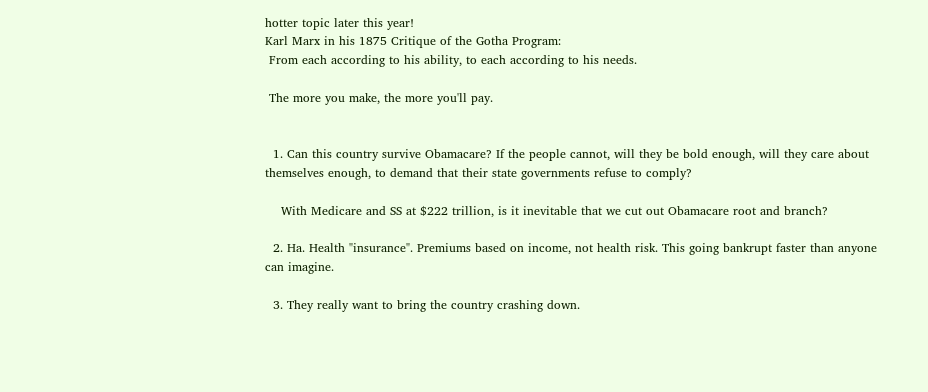hotter topic later this year!
Karl Marx in his 1875 Critique of the Gotha Program:
 From each according to his ability, to each according to his needs.

 The more you make, the more you'll pay.


  1. Can this country survive Obamacare? If the people cannot, will they be bold enough, will they care about themselves enough, to demand that their state governments refuse to comply?

    With Medicare and SS at $222 trillion, is it inevitable that we cut out Obamacare root and branch?

  2. Ha. Health "insurance". Premiums based on income, not health risk. This going bankrupt faster than anyone can imagine.

  3. They really want to bring the country crashing down.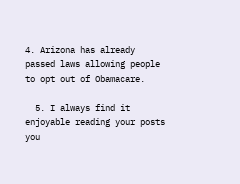4. Arizona has already passed laws allowing people to opt out of Obamacare.

  5. I always find it enjoyable reading your posts you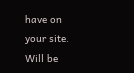have on your site. Will be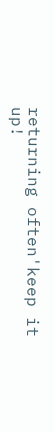returning often'keep it up!